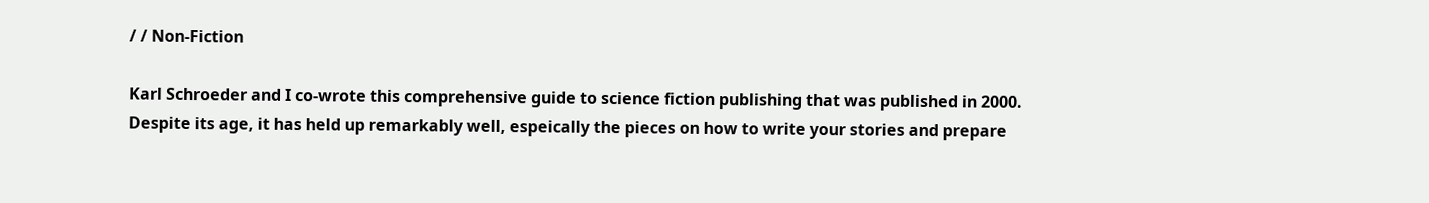/ / Non-Fiction

Karl Schroeder and I co-wrote this comprehensive guide to science fiction publishing that was published in 2000. Despite its age, it has held up remarkably well, espeically the pieces on how to write your stories and prepare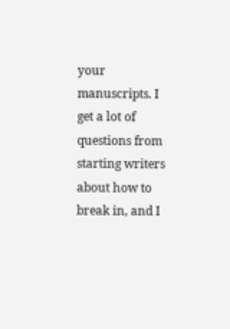your manuscripts. I get a lot of questions from starting writers about how to break in, and I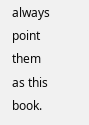always point them as this book.